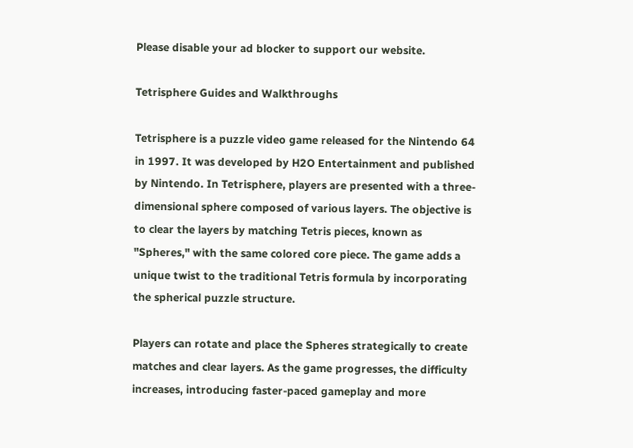Please disable your ad blocker to support our website.

Tetrisphere Guides and Walkthroughs

Tetrisphere is a puzzle video game released for the Nintendo 64 in 1997. It was developed by H2O Entertainment and published by Nintendo. In Tetrisphere, players are presented with a three-dimensional sphere composed of various layers. The objective is to clear the layers by matching Tetris pieces, known as "Spheres," with the same colored core piece. The game adds a unique twist to the traditional Tetris formula by incorporating the spherical puzzle structure.

Players can rotate and place the Spheres strategically to create matches and clear layers. As the game progresses, the difficulty increases, introducing faster-paced gameplay and more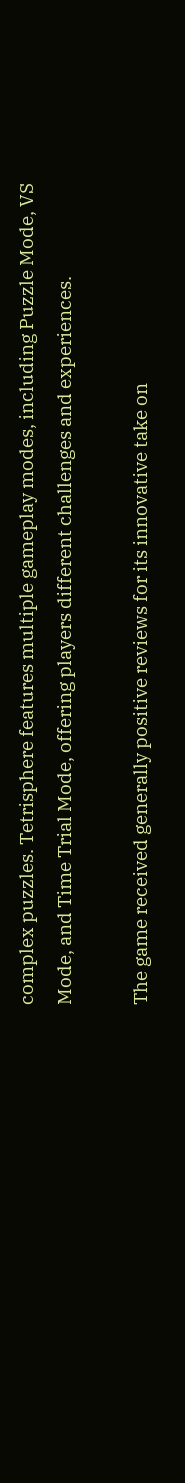complex puzzles. Tetrisphere features multiple gameplay modes, including Puzzle Mode, VS Mode, and Time Trial Mode, offering players different challenges and experiences.

The game received generally positive reviews for its innovative take on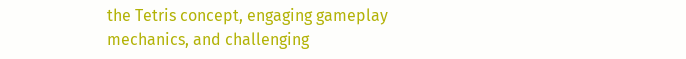the Tetris concept, engaging gameplay mechanics, and challenging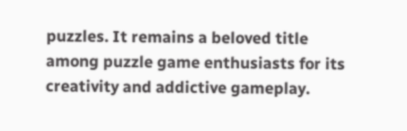puzzles. It remains a beloved title among puzzle game enthusiasts for its creativity and addictive gameplay.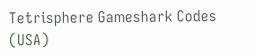Tetrisphere Gameshark Codes (USA)